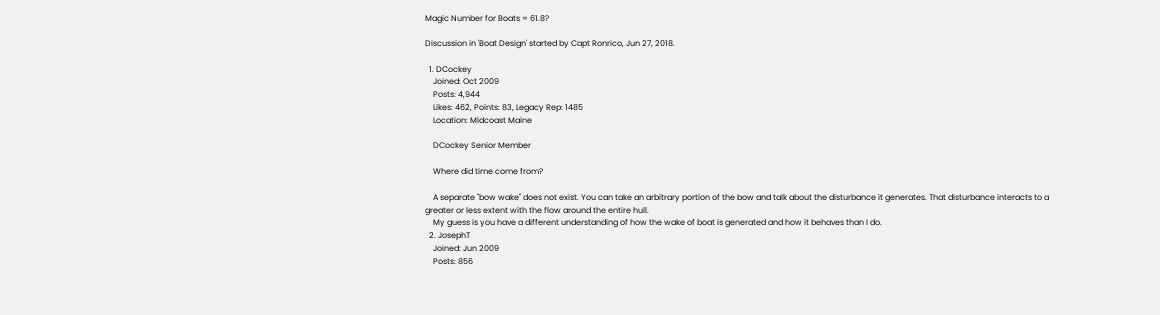Magic Number for Boats = 61.8?

Discussion in 'Boat Design' started by Capt Ronrico, Jun 27, 2018.

  1. DCockey
    Joined: Oct 2009
    Posts: 4,944
    Likes: 462, Points: 83, Legacy Rep: 1485
    Location: Midcoast Maine

    DCockey Senior Member

    Where did time come from?

    A separate "bow wake" does not exist. You can take an arbitrary portion of the bow and talk about the disturbance it generates. That disturbance interacts to a greater or less extent with the flow around the entire hull.
    My guess is you have a different understanding of how the wake of boat is generated and how it behaves than I do.
  2. JosephT
    Joined: Jun 2009
    Posts: 856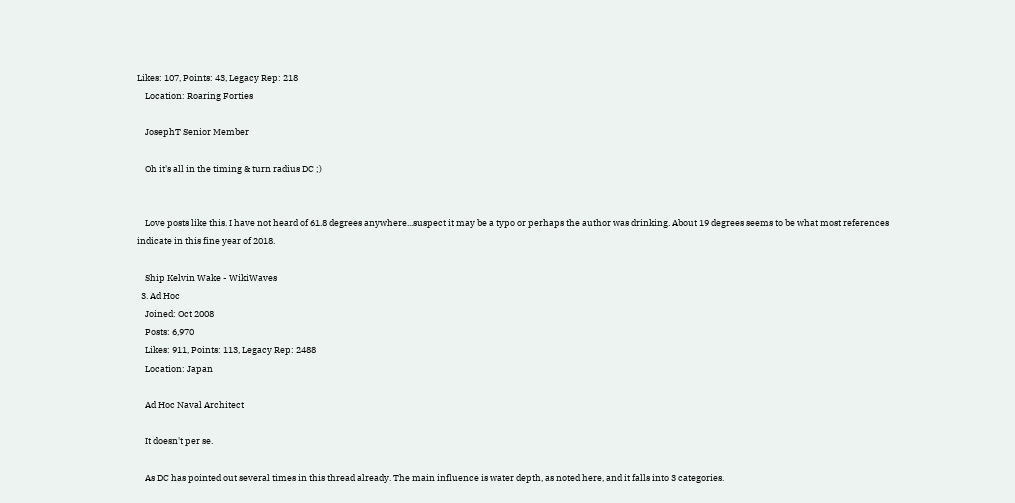Likes: 107, Points: 43, Legacy Rep: 218
    Location: Roaring Forties

    JosephT Senior Member

    Oh it's all in the timing & turn radius DC ;)


    Love posts like this. I have not heard of 61.8 degrees anywhere...suspect it may be a typo or perhaps the author was drinking. About 19 degrees seems to be what most references indicate in this fine year of 2018.

    Ship Kelvin Wake - WikiWaves
  3. Ad Hoc
    Joined: Oct 2008
    Posts: 6,970
    Likes: 911, Points: 113, Legacy Rep: 2488
    Location: Japan

    Ad Hoc Naval Architect

    It doesn't per se.

    As DC has pointed out several times in this thread already. The main influence is water depth, as noted here, and it falls into 3 categories.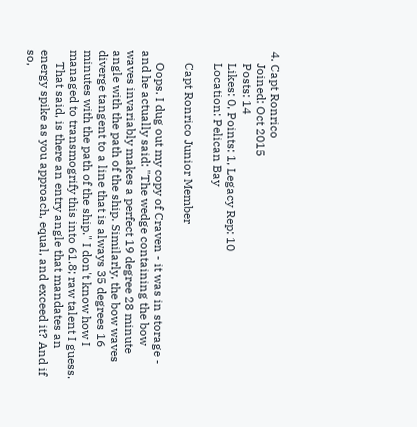4. Capt Ronrico
    Joined: Oct 2015
    Posts: 14
    Likes: 0, Points: 1, Legacy Rep: 10
    Location: Pelican Bay

    Capt Ronrico Junior Member

    Oops. I dug out my copy of Craven - it was in storage - and he actually said: "The wedge containing the bow waves invariably makes a perfect 19 degree 28 minute angle with the path of the ship. Similarly, the bow waves diverge tangent to a line that is always 35 degrees 16 minutes with the path of the ship." I don't know how I managed to transmogrify this into 61.8; raw talent I guess.
    That said, is there an entry angle that mandates an energy spike as you approach, equal, and exceed it? And if so,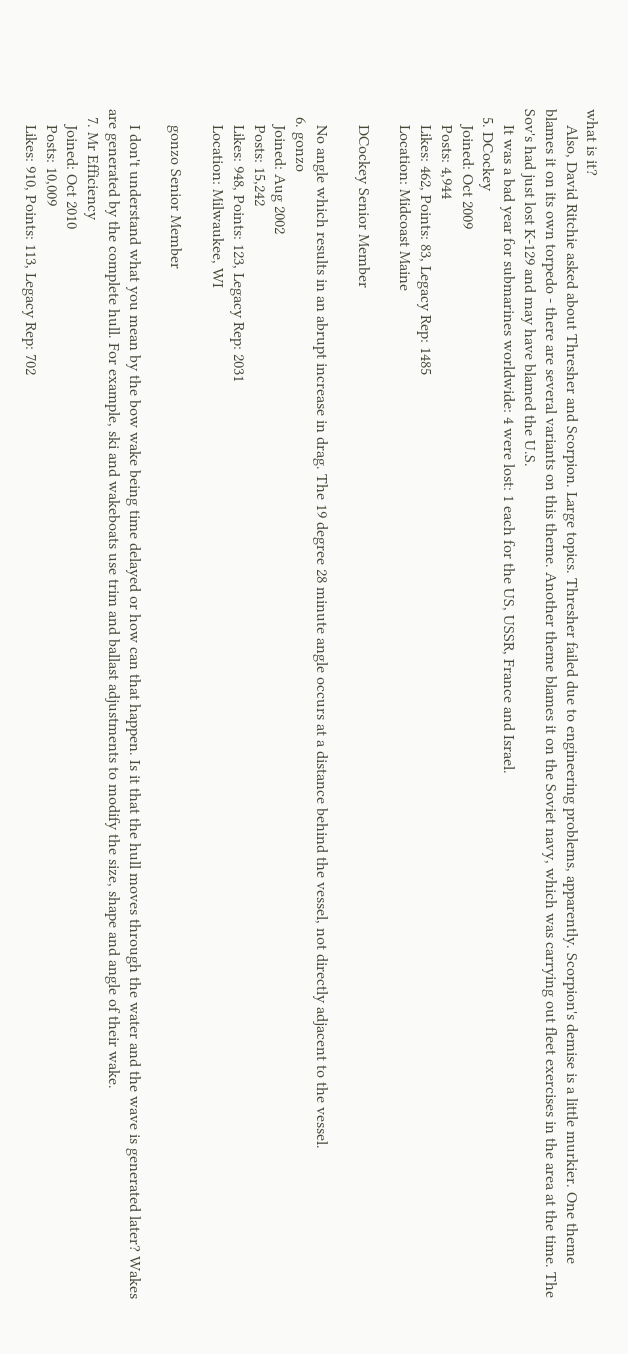what is it?
    Also, David Ritchie asked about Thresher and Scorpion. Large topics. Thresher failed due to engineering problems, apparently. Scorpion's demise is a little murkier. One theme blames it on its own torpedo - there are several variants on this theme. Another theme blames it on the Soviet navy, which was carrying out fleet exercises in the area at the time. The Sov's had just lost K-129 and may have blamed the U.S.
    It was a bad year for submarines worldwide: 4 were lost: 1 each for the US, USSR, France and Israel.
  5. DCockey
    Joined: Oct 2009
    Posts: 4,944
    Likes: 462, Points: 83, Legacy Rep: 1485
    Location: Midcoast Maine

    DCockey Senior Member

    No angle which results in an abrupt increase in drag. The 19 degree 28 minute angle occurs at a distance behind the vessel, not directly adjacent to the vessel.
  6. gonzo
    Joined: Aug 2002
    Posts: 15,242
    Likes: 948, Points: 123, Legacy Rep: 2031
    Location: Milwaukee, WI

    gonzo Senior Member

    I don't understand what you mean by the bow wake being time delayed or how can that happen. Is it that the hull moves through the water and the wave is generated later? Wakes are generated by the complete hull. For example, ski and wakeboats use trim and ballast adjustments to modify the size, shape and angle of their wake.
  7. Mr Efficiency
    Joined: Oct 2010
    Posts: 10,009
    Likes: 910, Points: 113, Legacy Rep: 702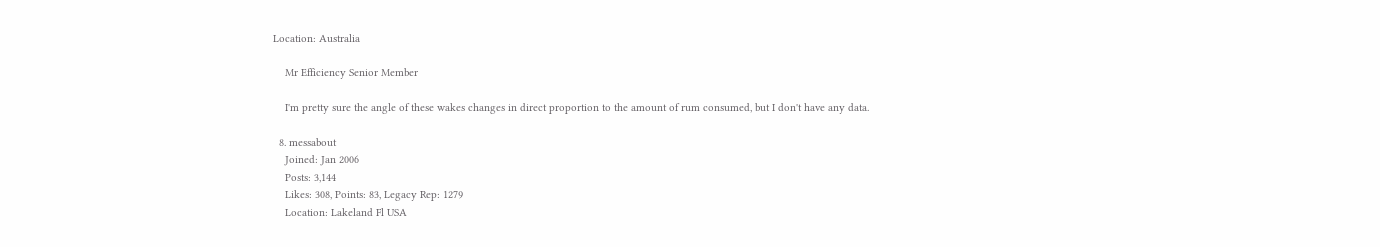Location: Australia

    Mr Efficiency Senior Member

    I'm pretty sure the angle of these wakes changes in direct proportion to the amount of rum consumed, but I don't have any data.

  8. messabout
    Joined: Jan 2006
    Posts: 3,144
    Likes: 308, Points: 83, Legacy Rep: 1279
    Location: Lakeland Fl USA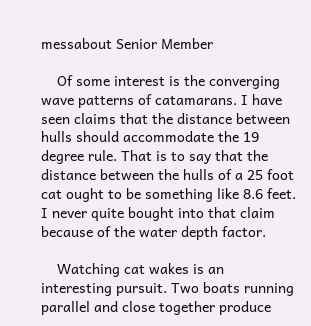messabout Senior Member

    Of some interest is the converging wave patterns of catamarans. I have seen claims that the distance between hulls should accommodate the 19 degree rule. That is to say that the distance between the hulls of a 25 foot cat ought to be something like 8.6 feet. I never quite bought into that claim because of the water depth factor.

    Watching cat wakes is an interesting pursuit. Two boats running parallel and close together produce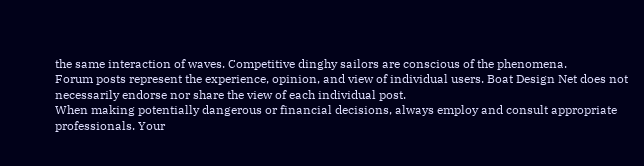the same interaction of waves. Competitive dinghy sailors are conscious of the phenomena.
Forum posts represent the experience, opinion, and view of individual users. Boat Design Net does not necessarily endorse nor share the view of each individual post.
When making potentially dangerous or financial decisions, always employ and consult appropriate professionals. Your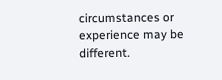circumstances or experience may be different.